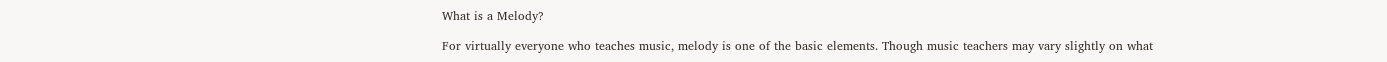What is a Melody?

For virtually everyone who teaches music, melody is one of the basic elements. Though music teachers may vary slightly on what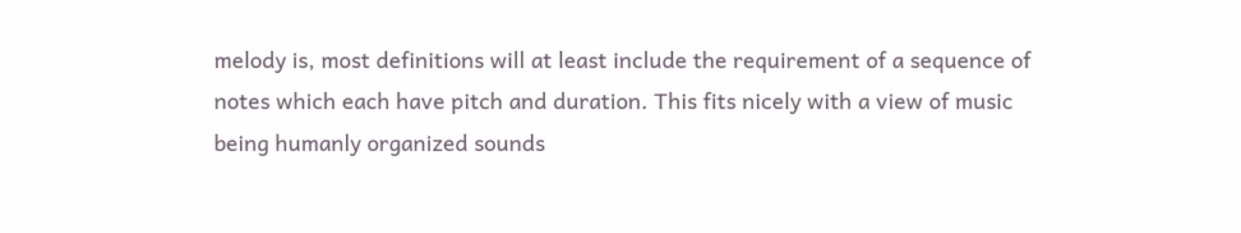melody is, most definitions will at least include the requirement of a sequence of notes which each have pitch and duration. This fits nicely with a view of music being humanly organized sounds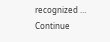recognized … Continue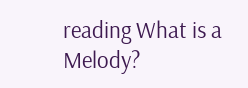reading What is a Melody?